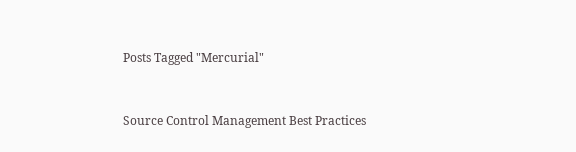Posts Tagged "Mercurial"


Source Control Management Best Practices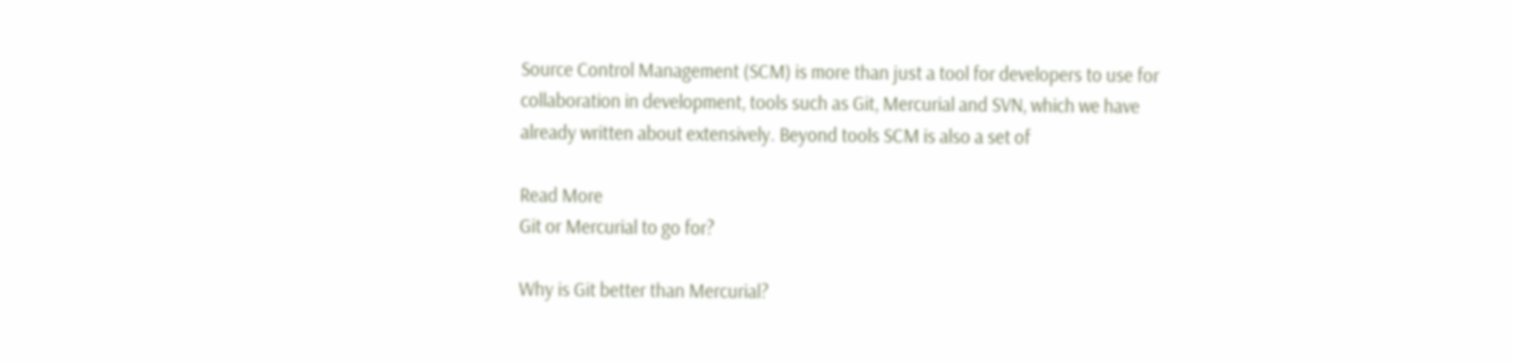Source Control Management (SCM) is more than just a tool for developers to use for collaboration in development, tools such as Git, Mercurial and SVN, which we have already written about extensively. Beyond tools SCM is also a set of

Read More
Git or Mercurial to go for?

Why is Git better than Mercurial?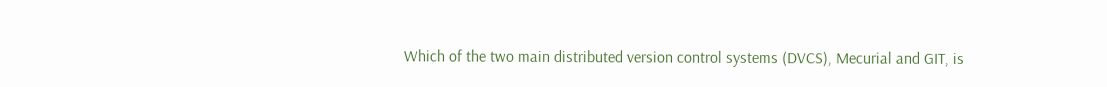Which of the two main distributed version control systems (DVCS), Mecurial and GIT, is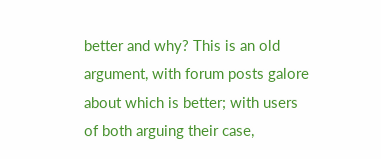better and why? This is an old argument, with forum posts galore about which is better; with users of both arguing their case,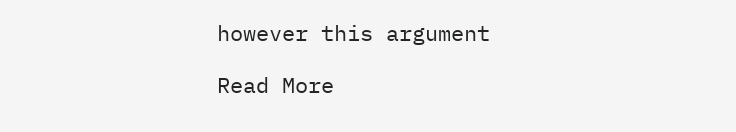however this argument

Read More